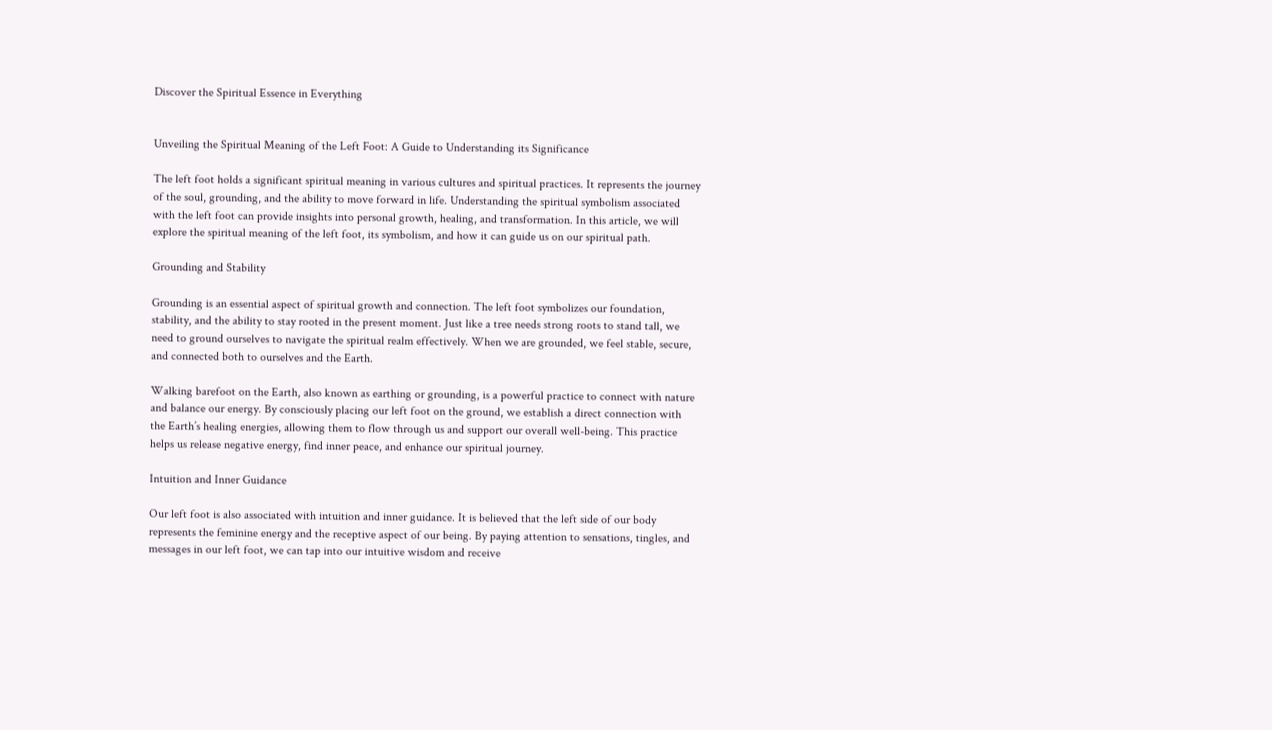Discover the Spiritual Essence in Everything


Unveiling the Spiritual Meaning of the Left Foot: A Guide to Understanding its Significance

The left foot holds a significant spiritual meaning in various cultures and spiritual practices. It represents the journey of the soul, grounding, and the ability to move forward in life. Understanding the spiritual symbolism associated with the left foot can provide insights into personal growth, healing, and transformation. In this article, we will explore the spiritual meaning of the left foot, its symbolism, and how it can guide us on our spiritual path.

Grounding and Stability

Grounding is an essential aspect of spiritual growth and connection. The left foot symbolizes our foundation, stability, and the ability to stay rooted in the present moment. Just like a tree needs strong roots to stand tall, we need to ground ourselves to navigate the spiritual realm effectively. When we are grounded, we feel stable, secure, and connected both to ourselves and the Earth.

Walking barefoot on the Earth, also known as earthing or grounding, is a powerful practice to connect with nature and balance our energy. By consciously placing our left foot on the ground, we establish a direct connection with the Earth’s healing energies, allowing them to flow through us and support our overall well-being. This practice helps us release negative energy, find inner peace, and enhance our spiritual journey.

Intuition and Inner Guidance

Our left foot is also associated with intuition and inner guidance. It is believed that the left side of our body represents the feminine energy and the receptive aspect of our being. By paying attention to sensations, tingles, and messages in our left foot, we can tap into our intuitive wisdom and receive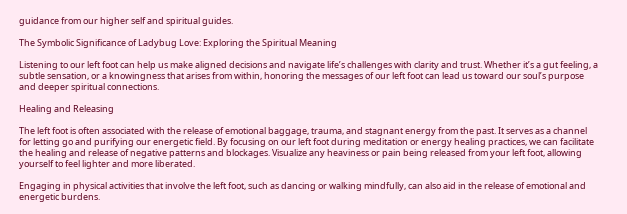guidance from our higher self and spiritual guides.

The Symbolic Significance of Ladybug Love: Exploring the Spiritual Meaning

Listening to our left foot can help us make aligned decisions and navigate life’s challenges with clarity and trust. Whether it’s a gut feeling, a subtle sensation, or a knowingness that arises from within, honoring the messages of our left foot can lead us toward our soul’s purpose and deeper spiritual connections.

Healing and Releasing

The left foot is often associated with the release of emotional baggage, trauma, and stagnant energy from the past. It serves as a channel for letting go and purifying our energetic field. By focusing on our left foot during meditation or energy healing practices, we can facilitate the healing and release of negative patterns and blockages. Visualize any heaviness or pain being released from your left foot, allowing yourself to feel lighter and more liberated.

Engaging in physical activities that involve the left foot, such as dancing or walking mindfully, can also aid in the release of emotional and energetic burdens.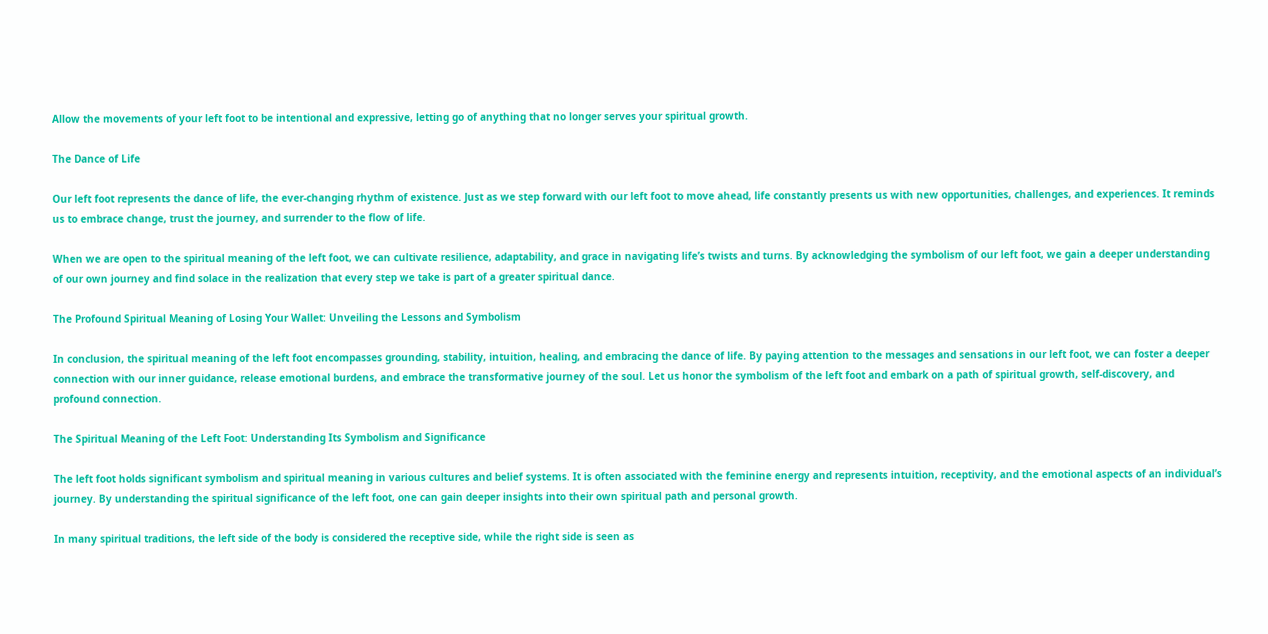Allow the movements of your left foot to be intentional and expressive, letting go of anything that no longer serves your spiritual growth.

The Dance of Life

Our left foot represents the dance of life, the ever-changing rhythm of existence. Just as we step forward with our left foot to move ahead, life constantly presents us with new opportunities, challenges, and experiences. It reminds us to embrace change, trust the journey, and surrender to the flow of life.

When we are open to the spiritual meaning of the left foot, we can cultivate resilience, adaptability, and grace in navigating life’s twists and turns. By acknowledging the symbolism of our left foot, we gain a deeper understanding of our own journey and find solace in the realization that every step we take is part of a greater spiritual dance.

The Profound Spiritual Meaning of Losing Your Wallet: Unveiling the Lessons and Symbolism

In conclusion, the spiritual meaning of the left foot encompasses grounding, stability, intuition, healing, and embracing the dance of life. By paying attention to the messages and sensations in our left foot, we can foster a deeper connection with our inner guidance, release emotional burdens, and embrace the transformative journey of the soul. Let us honor the symbolism of the left foot and embark on a path of spiritual growth, self-discovery, and profound connection.

The Spiritual Meaning of the Left Foot: Understanding Its Symbolism and Significance

The left foot holds significant symbolism and spiritual meaning in various cultures and belief systems. It is often associated with the feminine energy and represents intuition, receptivity, and the emotional aspects of an individual’s journey. By understanding the spiritual significance of the left foot, one can gain deeper insights into their own spiritual path and personal growth.

In many spiritual traditions, the left side of the body is considered the receptive side, while the right side is seen as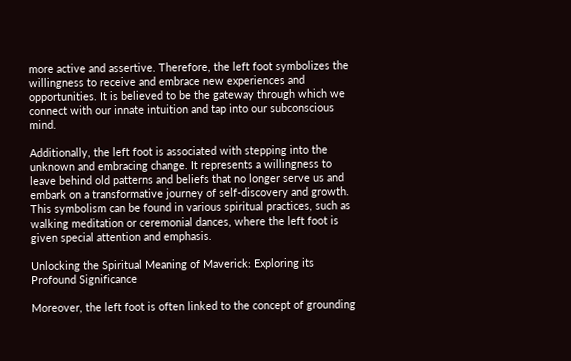more active and assertive. Therefore, the left foot symbolizes the willingness to receive and embrace new experiences and opportunities. It is believed to be the gateway through which we connect with our innate intuition and tap into our subconscious mind.

Additionally, the left foot is associated with stepping into the unknown and embracing change. It represents a willingness to leave behind old patterns and beliefs that no longer serve us and embark on a transformative journey of self-discovery and growth. This symbolism can be found in various spiritual practices, such as walking meditation or ceremonial dances, where the left foot is given special attention and emphasis.

Unlocking the Spiritual Meaning of Maverick: Exploring its Profound Significance

Moreover, the left foot is often linked to the concept of grounding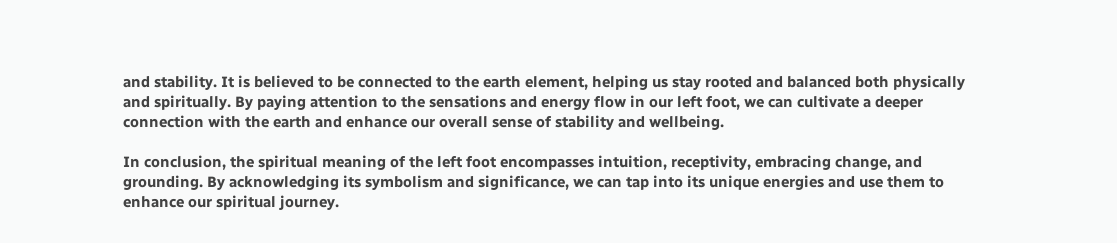and stability. It is believed to be connected to the earth element, helping us stay rooted and balanced both physically and spiritually. By paying attention to the sensations and energy flow in our left foot, we can cultivate a deeper connection with the earth and enhance our overall sense of stability and wellbeing.

In conclusion, the spiritual meaning of the left foot encompasses intuition, receptivity, embracing change, and grounding. By acknowledging its symbolism and significance, we can tap into its unique energies and use them to enhance our spiritual journey.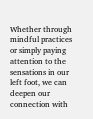Whether through mindful practices or simply paying attention to the sensations in our left foot, we can deepen our connection with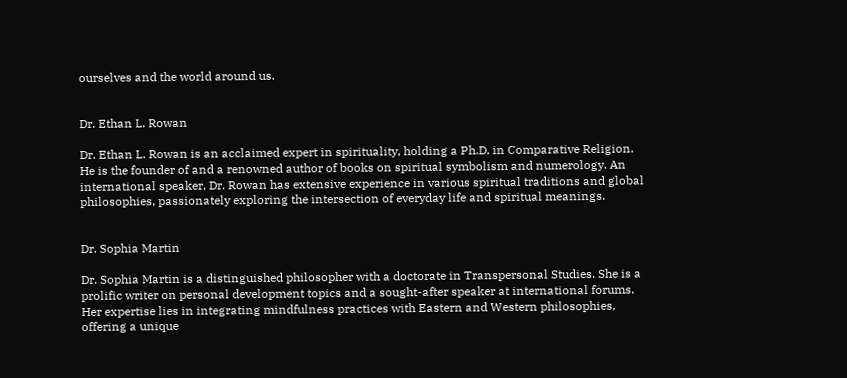ourselves and the world around us.


Dr. Ethan L. Rowan

Dr. Ethan L. Rowan is an acclaimed expert in spirituality, holding a Ph.D. in Comparative Religion. He is the founder of and a renowned author of books on spiritual symbolism and numerology. An international speaker, Dr. Rowan has extensive experience in various spiritual traditions and global philosophies, passionately exploring the intersection of everyday life and spiritual meanings.


Dr. Sophia Martin

Dr. Sophia Martin is a distinguished philosopher with a doctorate in Transpersonal Studies. She is a prolific writer on personal development topics and a sought-after speaker at international forums. Her expertise lies in integrating mindfulness practices with Eastern and Western philosophies, offering a unique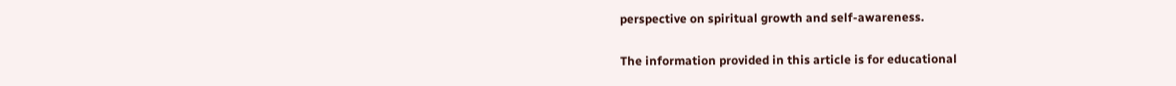perspective on spiritual growth and self-awareness.

The information provided in this article is for educational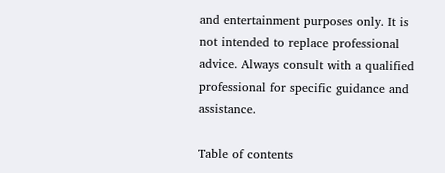and entertainment purposes only. It is not intended to replace professional advice. Always consult with a qualified professional for specific guidance and assistance.

Table of contents